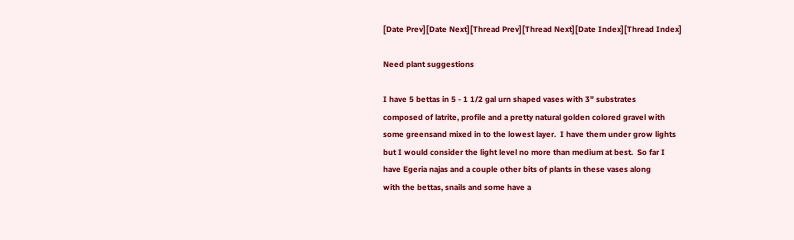[Date Prev][Date Next][Thread Prev][Thread Next][Date Index][Thread Index]

Need plant suggestions

I have 5 bettas in 5 - 1 1/2 gal urn shaped vases with 3" substrates
composed of latrite, profile and a pretty natural golden colored gravel with
some greensand mixed in to the lowest layer.  I have them under grow lights
but I would consider the light level no more than medium at best.  So far I
have Egeria najas and a couple other bits of plants in these vases along
with the bettas, snails and some have a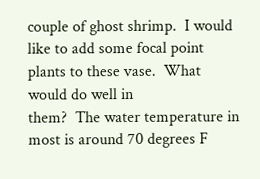couple of ghost shrimp.  I would
like to add some focal point plants to these vase.  What would do well in
them?  The water temperature in most is around 70 degrees F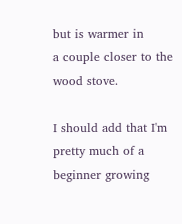but is warmer in
a couple closer to the wood stove.

I should add that I'm pretty much of a beginner growing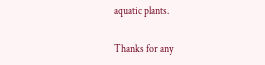aquatic plants.

Thanks for any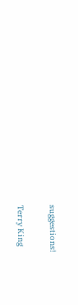suggestions!

Terry King